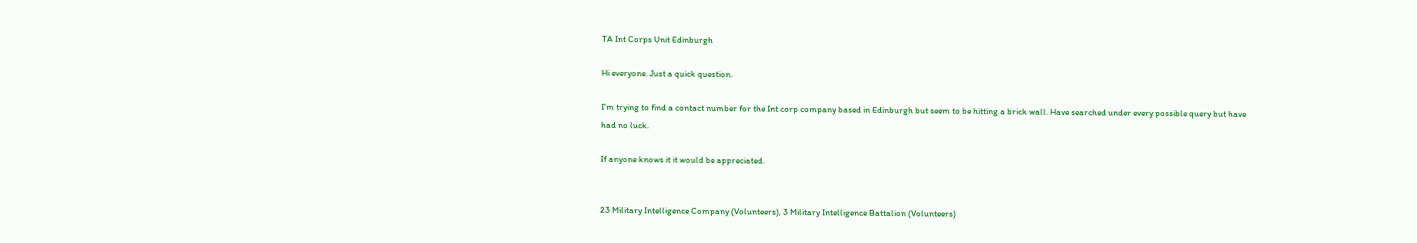TA Int Corps Unit Edinburgh

Hi everyone. Just a quick question.

I'm trying to find a contact number for the Int corp company based in Edinburgh but seem to be hitting a brick wall. Have searched under every possible query but have had no luck.

If anyone knows it it would be appreciated.


23 Military Intelligence Company (Volunteers), 3 Military Intelligence Battalion (Volunteers)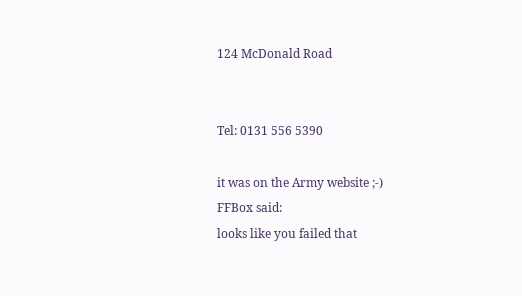124 McDonald Road


Tel: 0131 556 5390

it was on the Army website ;-)
FFBox said:
looks like you failed that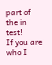part of the in test!
If you are who I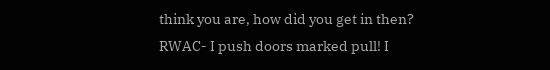think you are, how did you get in then?
RWAC- I push doors marked pull! I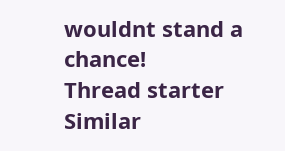wouldnt stand a chance!
Thread starter Similar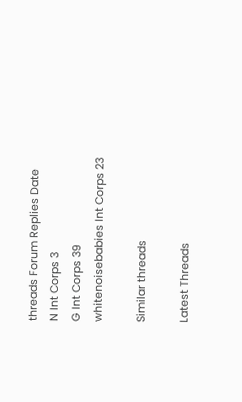threads Forum Replies Date
N Int Corps 3
G Int Corps 39
whitenoisebabies Int Corps 23

Similar threads

Latest Threads